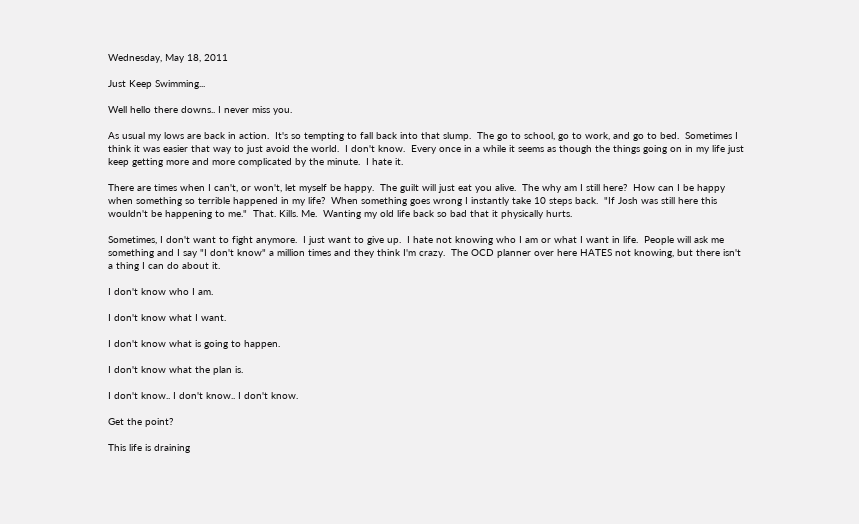Wednesday, May 18, 2011

Just Keep Swimming...

Well hello there downs.. I never miss you.

As usual my lows are back in action.  It's so tempting to fall back into that slump.  The go to school, go to work, and go to bed.  Sometimes I think it was easier that way to just avoid the world.  I don't know.  Every once in a while it seems as though the things going on in my life just keep getting more and more complicated by the minute.  I hate it.

There are times when I can't, or won't, let myself be happy.  The guilt will just eat you alive.  The why am I still here?  How can I be happy when something so terrible happened in my life?  When something goes wrong I instantly take 10 steps back.  "If Josh was still here this wouldn't be happening to me."  That. Kills. Me.  Wanting my old life back so bad that it physically hurts.

Sometimes, I don't want to fight anymore.  I just want to give up.  I hate not knowing who I am or what I want in life.  People will ask me something and I say "I don't know" a million times and they think I'm crazy.  The OCD planner over here HATES not knowing, but there isn't a thing I can do about it.

I don't know who I am.

I don't know what I want.

I don't know what is going to happen.

I don't know what the plan is.

I don't know.. I don't know.. I don't know.

Get the point?

This life is draining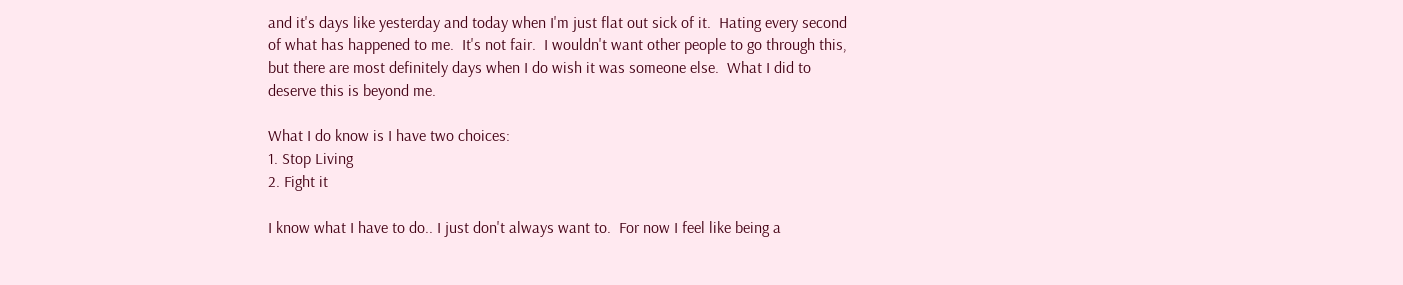and it's days like yesterday and today when I'm just flat out sick of it.  Hating every second of what has happened to me.  It's not fair.  I wouldn't want other people to go through this, but there are most definitely days when I do wish it was someone else.  What I did to deserve this is beyond me.

What I do know is I have two choices:
1. Stop Living
2. Fight it

I know what I have to do.. I just don't always want to.  For now I feel like being a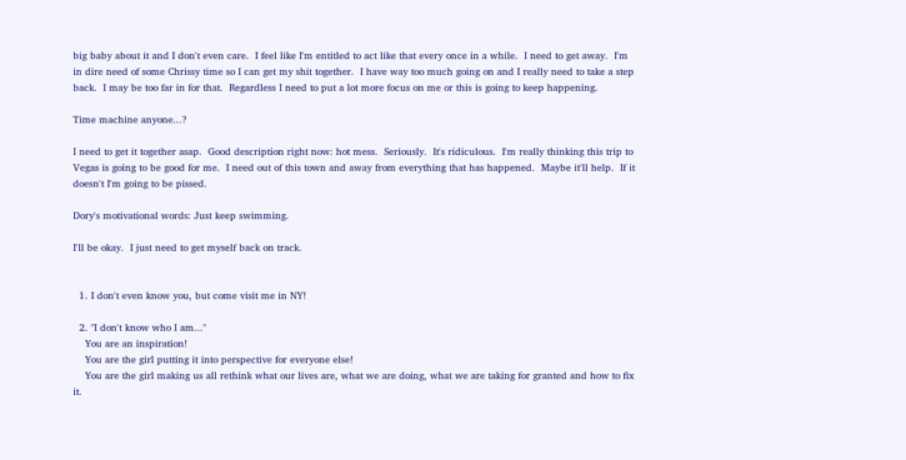big baby about it and I don't even care.  I feel like I'm entitled to act like that every once in a while.  I need to get away.  I'm in dire need of some Chrissy time so I can get my shit together.  I have way too much going on and I really need to take a step back.  I may be too far in for that.  Regardless I need to put a lot more focus on me or this is going to keep happening.

Time machine anyone...?

I need to get it together asap.  Good description right now: hot mess.  Seriously.  It's ridiculous.  I'm really thinking this trip to Vegas is going to be good for me.  I need out of this town and away from everything that has happened.  Maybe it'll help.  If it doesn't I'm going to be pissed.

Dory's motivational words: Just keep swimming.

I'll be okay.  I just need to get myself back on track.


  1. I don't even know you, but come visit me in NY!

  2. "I don't know who I am..."
    You are an inspiration!
    You are the girl putting it into perspective for everyone else!
    You are the girl making us all rethink what our lives are, what we are doing, what we are taking for granted and how to fix it.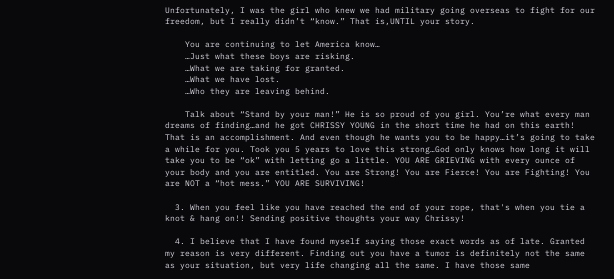Unfortunately, I was the girl who knew we had military going overseas to fight for our freedom, but I really didn’t “know.” That is,UNTIL your story.

    You are continuing to let America know…
    …Just what these boys are risking.
    …What we are taking for granted.
    …What we have lost.
    …Who they are leaving behind.

    Talk about “Stand by your man!” He is so proud of you girl. You’re what every man dreams of finding…and he got CHRISSY YOUNG in the short time he had on this earth! That is an accomplishment. And even though he wants you to be happy…it’s going to take a while for you. Took you 5 years to love this strong…God only knows how long it will take you to be “ok” with letting go a little. YOU ARE GRIEVING with every ounce of your body and you are entitled. You are Strong! You are Fierce! You are Fighting! You are NOT a “hot mess.” YOU ARE SURVIVING!

  3. When you feel like you have reached the end of your rope, that's when you tie a knot & hang on!! Sending positive thoughts your way Chrissy!

  4. I believe that I have found myself saying those exact words as of late. Granted my reason is very different. Finding out you have a tumor is definitely not the same as your situation, but very life changing all the same. I have those same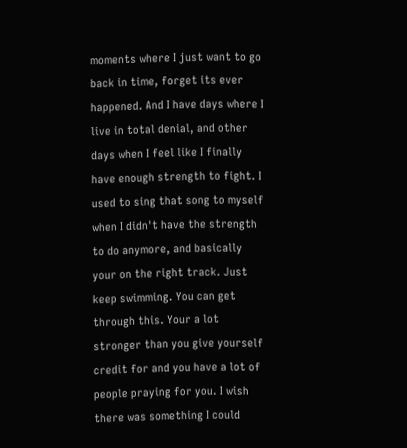moments where I just want to go back in time, forget its ever happened. And I have days where I live in total denial, and other days when I feel like I finally have enough strength to fight. I used to sing that song to myself when I didn't have the strength to do anymore, and basically your on the right track. Just keep swimming. You can get through this. Your a lot stronger than you give yourself credit for and you have a lot of people praying for you. I wish there was something I could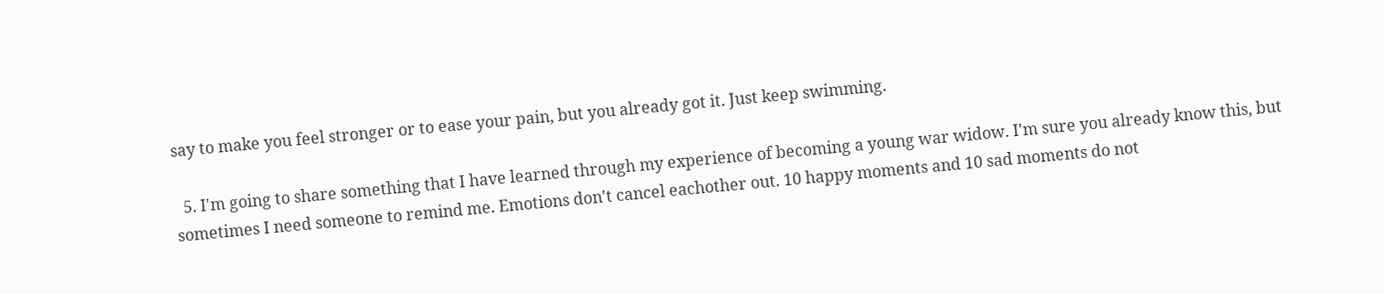say to make you feel stronger or to ease your pain, but you already got it. Just keep swimming.

  5. I'm going to share something that I have learned through my experience of becoming a young war widow. I'm sure you already know this, but sometimes I need someone to remind me. Emotions don't cancel eachother out. 10 happy moments and 10 sad moments do not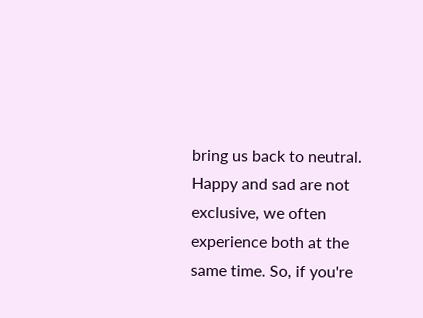bring us back to neutral. Happy and sad are not exclusive, we often experience both at the same time. So, if you're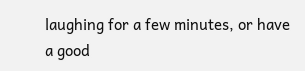laughing for a few minutes, or have a good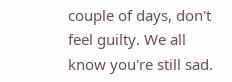couple of days, don't feel guilty. We all know you're still sad.